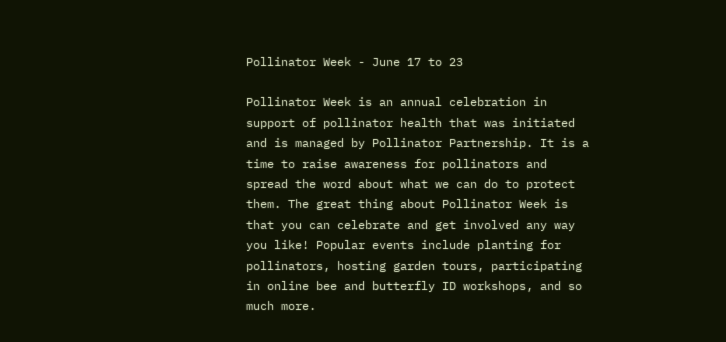Pollinator Week - June 17 to 23

Pollinator Week is an annual celebration in support of pollinator health that was initiated and is managed by Pollinator Partnership. It is a time to raise awareness for pollinators and spread the word about what we can do to protect them. The great thing about Pollinator Week is that you can celebrate and get involved any way you like! Popular events include planting for pollinators, hosting garden tours, participating in online bee and butterfly ID workshops, and so much more.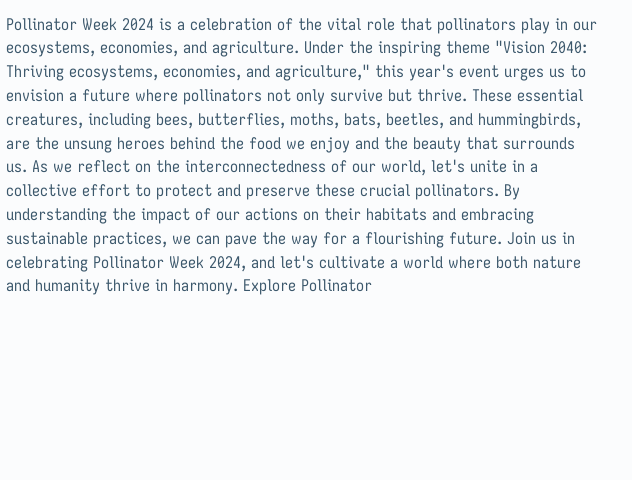Pollinator Week 2024 is a celebration of the vital role that pollinators play in our ecosystems, economies, and agriculture. Under the inspiring theme "Vision 2040: Thriving ecosystems, economies, and agriculture," this year's event urges us to envision a future where pollinators not only survive but thrive. These essential creatures, including bees, butterflies, moths, bats, beetles, and hummingbirds, are the unsung heroes behind the food we enjoy and the beauty that surrounds us. As we reflect on the interconnectedness of our world, let's unite in a collective effort to protect and preserve these crucial pollinators. By understanding the impact of our actions on their habitats and embracing sustainable practices, we can pave the way for a flourishing future. Join us in celebrating Pollinator Week 2024, and let's cultivate a world where both nature and humanity thrive in harmony. Explore Pollinator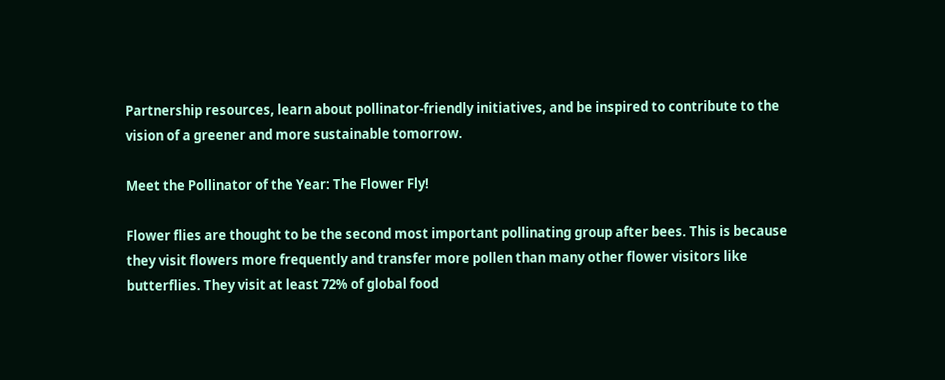Partnership resources, learn about pollinator-friendly initiatives, and be inspired to contribute to the vision of a greener and more sustainable tomorrow.

Meet the Pollinator of the Year: The Flower Fly!

Flower flies are thought to be the second most important pollinating group after bees. This is because they visit flowers more frequently and transfer more pollen than many other flower visitors like butterflies. They visit at least 72% of global food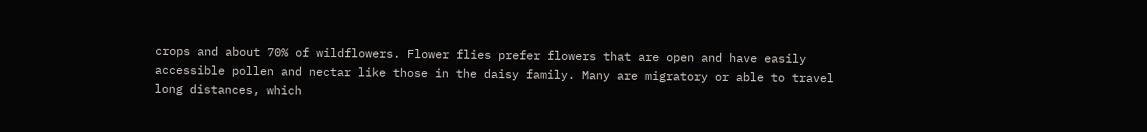crops and about 70% of wildflowers. Flower flies prefer flowers that are open and have easily accessible pollen and nectar like those in the daisy family. Many are migratory or able to travel long distances, which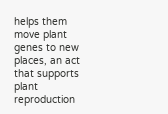helps them move plant genes to new places, an act that supports plant reproduction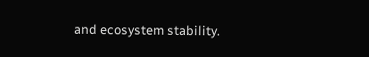and ecosystem stability.